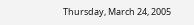Thursday, March 24, 2005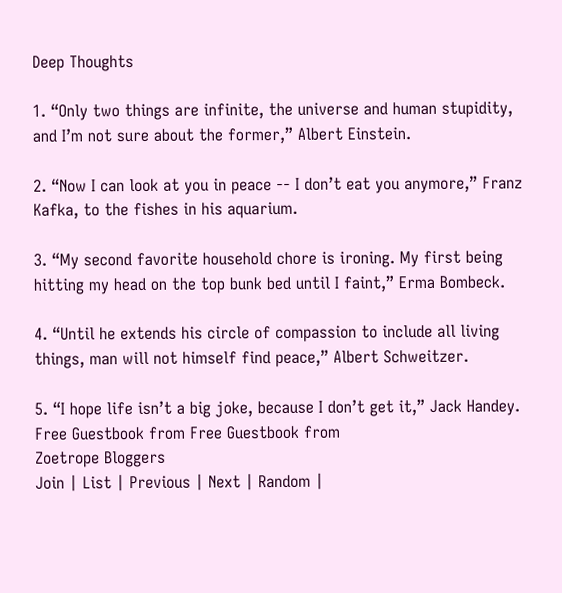Deep Thoughts

1. “Only two things are infinite, the universe and human stupidity, and I’m not sure about the former,” Albert Einstein.

2. “Now I can look at you in peace -- I don’t eat you anymore,” Franz Kafka, to the fishes in his aquarium.

3. “My second favorite household chore is ironing. My first being hitting my head on the top bunk bed until I faint,” Erma Bombeck.

4. “Until he extends his circle of compassion to include all living things, man will not himself find peace,” Albert Schweitzer.

5. “I hope life isn’t a big joke, because I don’t get it,” Jack Handey.
Free Guestbook from Free Guestbook from
Zoetrope Bloggers
Join | List | Previous | Next | Random |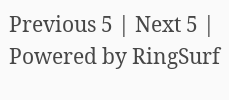Previous 5 | Next 5 |
Powered by RingSurf